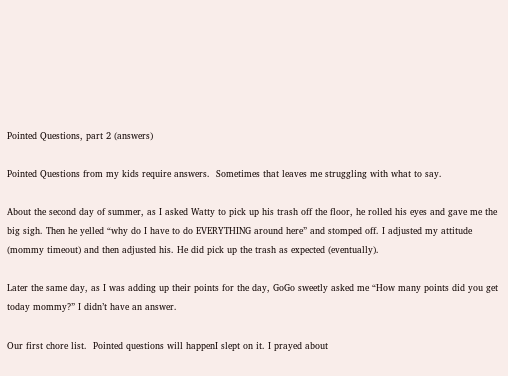Pointed Questions, part 2 (answers)

Pointed Questions from my kids require answers.  Sometimes that leaves me struggling with what to say.

About the second day of summer, as I asked Watty to pick up his trash off the floor, he rolled his eyes and gave me the big sigh. Then he yelled “why do I have to do EVERYTHING around here” and stomped off. I adjusted my attitude (mommy timeout) and then adjusted his. He did pick up the trash as expected (eventually).

Later the same day, as I was adding up their points for the day, GoGo sweetly asked me “How many points did you get today mommy?” I didn’t have an answer.

Our first chore list.  Pointed questions will happenI slept on it. I prayed about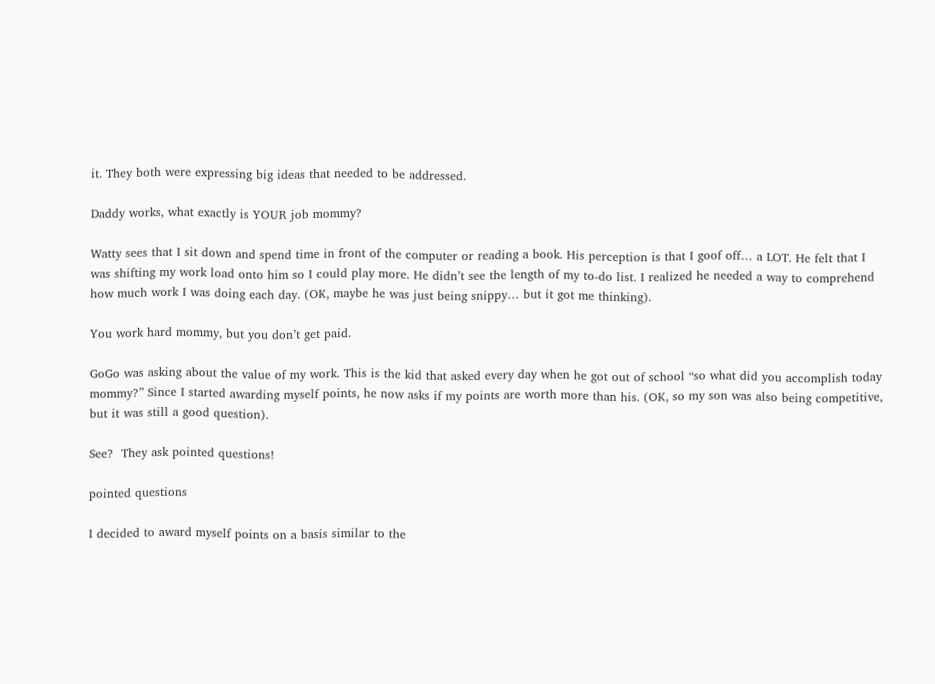it. They both were expressing big ideas that needed to be addressed.

Daddy works, what exactly is YOUR job mommy?

Watty sees that I sit down and spend time in front of the computer or reading a book. His perception is that I goof off… a LOT. He felt that I was shifting my work load onto him so I could play more. He didn’t see the length of my to-do list. I realized he needed a way to comprehend how much work I was doing each day. (OK, maybe he was just being snippy… but it got me thinking).

You work hard mommy, but you don’t get paid.

GoGo was asking about the value of my work. This is the kid that asked every day when he got out of school “so what did you accomplish today mommy?” Since I started awarding myself points, he now asks if my points are worth more than his. (OK, so my son was also being competitive, but it was still a good question).

See?  They ask pointed questions!

pointed questions

I decided to award myself points on a basis similar to the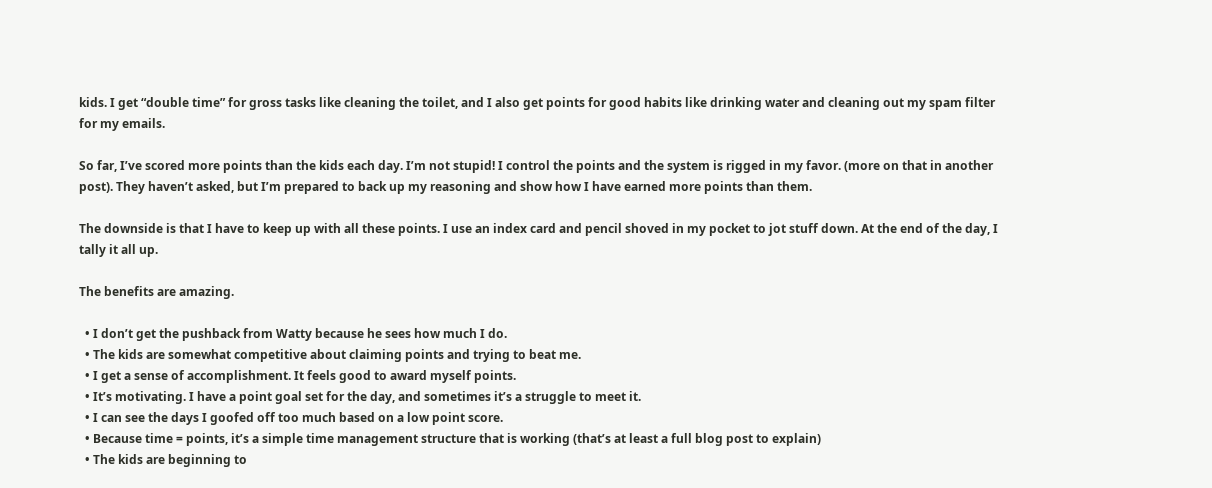kids. I get “double time” for gross tasks like cleaning the toilet, and I also get points for good habits like drinking water and cleaning out my spam filter for my emails.

So far, I’ve scored more points than the kids each day. I’m not stupid! I control the points and the system is rigged in my favor. (more on that in another post). They haven’t asked, but I’m prepared to back up my reasoning and show how I have earned more points than them.

The downside is that I have to keep up with all these points. I use an index card and pencil shoved in my pocket to jot stuff down. At the end of the day, I tally it all up.

The benefits are amazing.

  • I don’t get the pushback from Watty because he sees how much I do.
  • The kids are somewhat competitive about claiming points and trying to beat me.
  • I get a sense of accomplishment. It feels good to award myself points.
  • It’s motivating. I have a point goal set for the day, and sometimes it’s a struggle to meet it.
  • I can see the days I goofed off too much based on a low point score.
  • Because time = points, it’s a simple time management structure that is working (that’s at least a full blog post to explain)
  • The kids are beginning to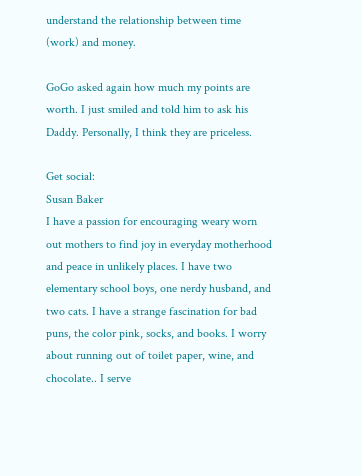understand the relationship between time (work) and money.

GoGo asked again how much my points are worth. I just smiled and told him to ask his Daddy. Personally, I think they are priceless.

Get social:
Susan Baker
I have a passion for encouraging weary worn out mothers to find joy in everyday motherhood and peace in unlikely places. I have two elementary school boys, one nerdy husband, and two cats. I have a strange fascination for bad puns, the color pink, socks, and books. I worry about running out of toilet paper, wine, and chocolate.. I serve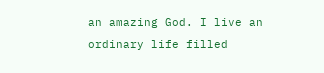an amazing God. I live an ordinary life filled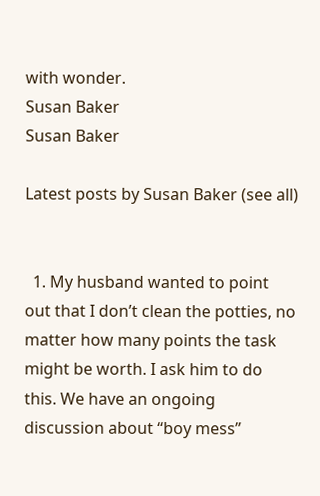with wonder.
Susan Baker
Susan Baker

Latest posts by Susan Baker (see all)


  1. My husband wanted to point out that I don’t clean the potties, no matter how many points the task might be worth. I ask him to do this. We have an ongoing discussion about “boy mess”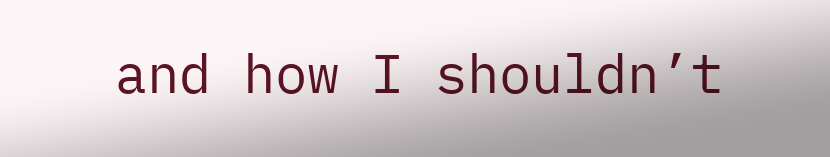and how I shouldn’t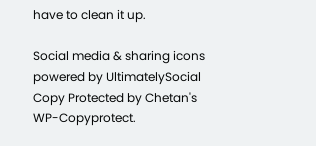have to clean it up.

Social media & sharing icons powered by UltimatelySocial
Copy Protected by Chetan's WP-Copyprotect.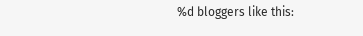%d bloggers like this: